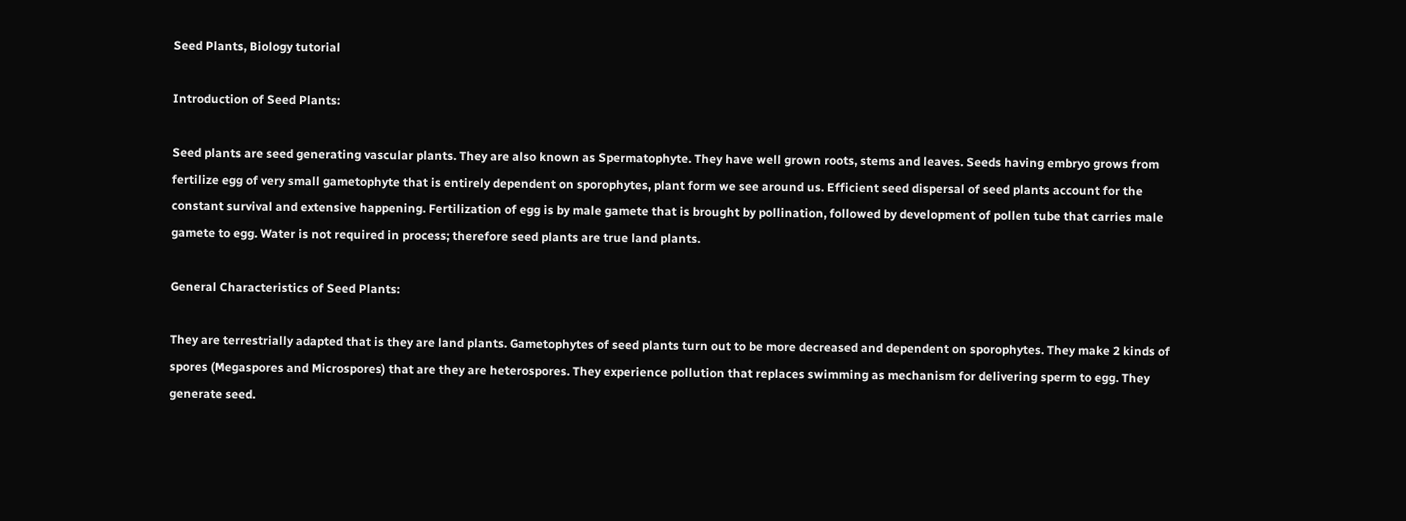Seed Plants, Biology tutorial

Introduction of Seed Plants:

Seed plants are seed generating vascular plants. They are also known as Spermatophyte. They have well grown roots, stems and leaves. Seeds having embryo grows from fertilize egg of very small gametophyte that is entirely dependent on sporophytes, plant form we see around us. Efficient seed dispersal of seed plants account for the constant survival and extensive happening. Fertilization of egg is by male gamete that is brought by pollination, followed by development of pollen tube that carries male gamete to egg. Water is not required in process; therefore seed plants are true land plants.

General Characteristics of Seed Plants:

They are terrestrially adapted that is they are land plants. Gametophytes of seed plants turn out to be more decreased and dependent on sporophytes. They make 2 kinds of spores (Megaspores and Microspores) that are they are heterospores. They experience pollution that replaces swimming as mechanism for delivering sperm to egg. They generate seed.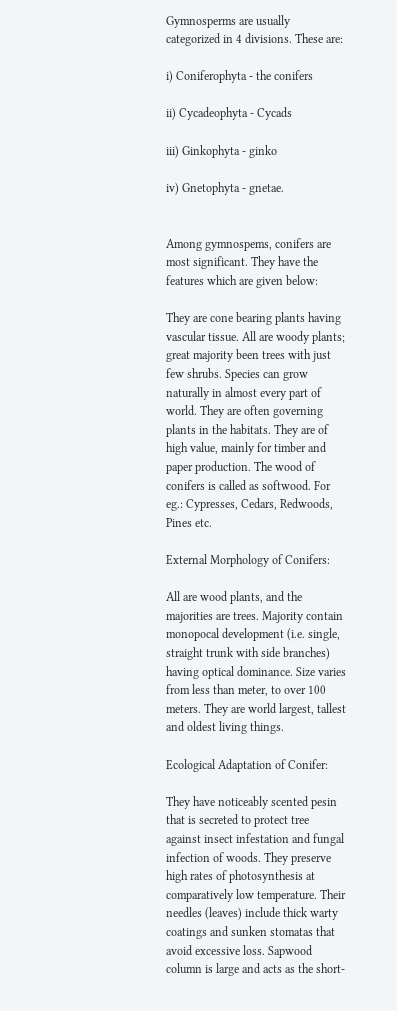Gymnosperms are usually categorized in 4 divisions. These are:

i) Coniferophyta - the conifers

ii) Cycadeophyta - Cycads

iii) Ginkophyta - ginko

iv) Gnetophyta - gnetae.


Among gymnospems, conifers are most significant. They have the features which are given below:

They are cone bearing plants having vascular tissue. All are woody plants; great majority been trees with just few shrubs. Species can grow naturally in almost every part of world. They are often governing plants in the habitats. They are of high value, mainly for timber and paper production. The wood of conifers is called as softwood. For eg.: Cypresses, Cedars, Redwoods, Pines etc.

External Morphology of Conifers:

All are wood plants, and the majorities are trees. Majority contain monopocal development (i.e. single, straight trunk with side branches) having optical dominance. Size varies from less than meter, to over 100 meters. They are world largest, tallest and oldest living things.

Ecological Adaptation of Conifer:

They have noticeably scented pesin that is secreted to protect tree against insect infestation and fungal infection of woods. They preserve high rates of photosynthesis at comparatively low temperature. Their needles (leaves) include thick warty coatings and sunken stomatas that avoid excessive loss. Sapwood column is large and acts as the short-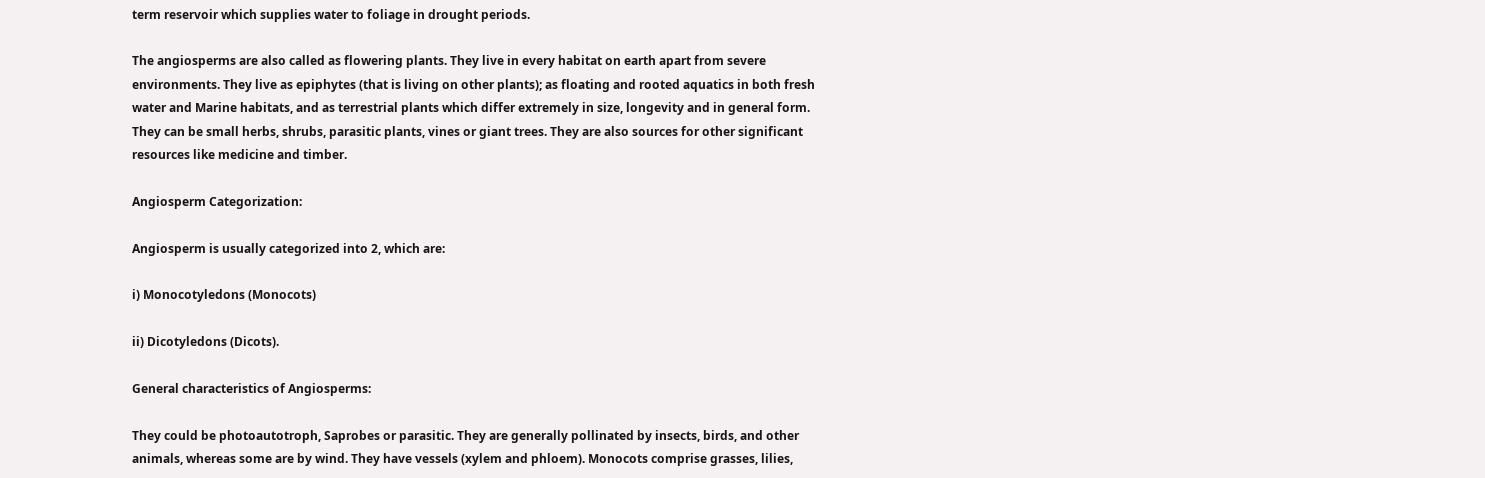term reservoir which supplies water to foliage in drought periods.

The angiosperms are also called as flowering plants. They live in every habitat on earth apart from severe environments. They live as epiphytes (that is living on other plants); as floating and rooted aquatics in both fresh water and Marine habitats, and as terrestrial plants which differ extremely in size, longevity and in general form. They can be small herbs, shrubs, parasitic plants, vines or giant trees. They are also sources for other significant resources like medicine and timber.

Angiosperm Categorization:

Angiosperm is usually categorized into 2, which are:

i) Monocotyledons (Monocots)

ii) Dicotyledons (Dicots).

General characteristics of Angiosperms:

They could be photoautotroph, Saprobes or parasitic. They are generally pollinated by insects, birds, and other animals, whereas some are by wind. They have vessels (xylem and phloem). Monocots comprise grasses, lilies,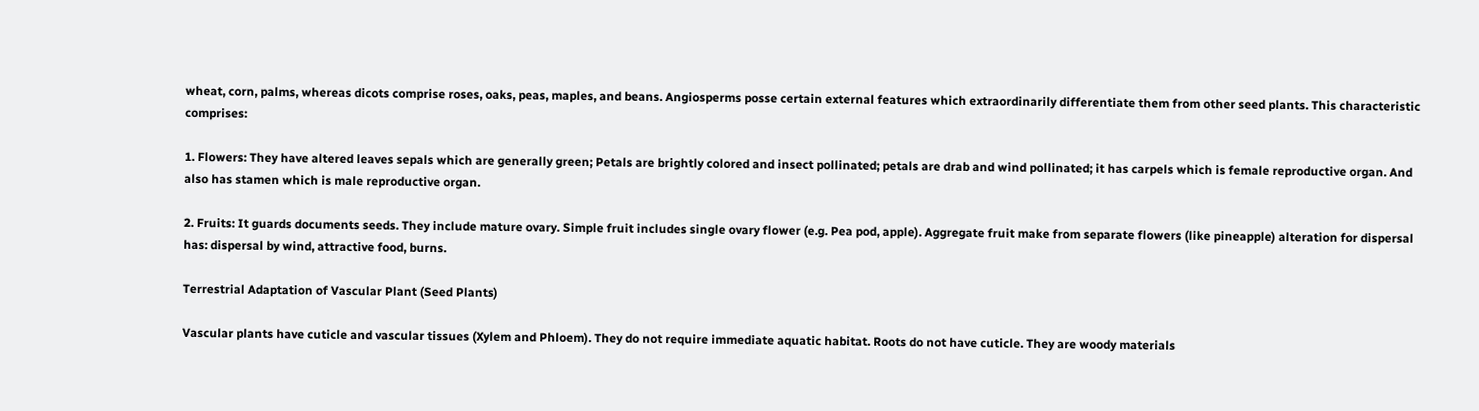wheat, corn, palms, whereas dicots comprise roses, oaks, peas, maples, and beans. Angiosperms posse certain external features which extraordinarily differentiate them from other seed plants. This characteristic comprises:

1. Flowers: They have altered leaves sepals which are generally green; Petals are brightly colored and insect pollinated; petals are drab and wind pollinated; it has carpels which is female reproductive organ. And also has stamen which is male reproductive organ.

2. Fruits: It guards documents seeds. They include mature ovary. Simple fruit includes single ovary flower (e.g. Pea pod, apple). Aggregate fruit make from separate flowers (like pineapple) alteration for dispersal has: dispersal by wind, attractive food, burns.

Terrestrial Adaptation of Vascular Plant (Seed Plants)

Vascular plants have cuticle and vascular tissues (Xylem and Phloem). They do not require immediate aquatic habitat. Roots do not have cuticle. They are woody materials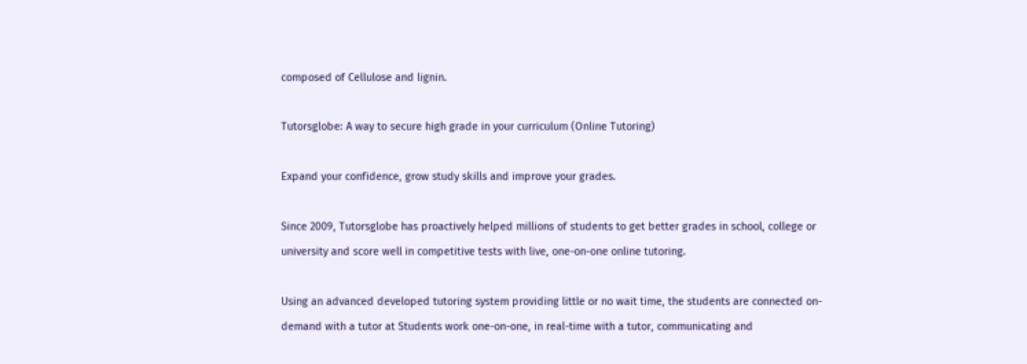composed of Cellulose and lignin.

Tutorsglobe: A way to secure high grade in your curriculum (Online Tutoring)

Expand your confidence, grow study skills and improve your grades.

Since 2009, Tutorsglobe has proactively helped millions of students to get better grades in school, college or university and score well in competitive tests with live, one-on-one online tutoring.

Using an advanced developed tutoring system providing little or no wait time, the students are connected on-demand with a tutor at Students work one-on-one, in real-time with a tutor, communicating and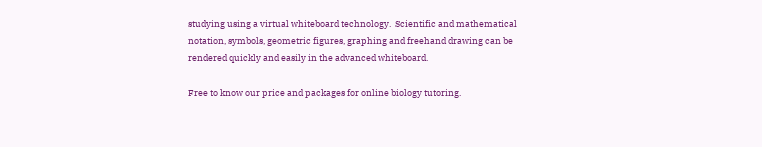studying using a virtual whiteboard technology.  Scientific and mathematical notation, symbols, geometric figures, graphing and freehand drawing can be rendered quickly and easily in the advanced whiteboard.

Free to know our price and packages for online biology tutoring.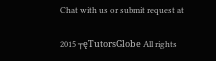Chat with us or submit request at

2015 ┬ęTutorsGlobe All rights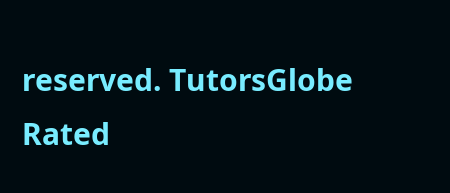reserved. TutorsGlobe Rated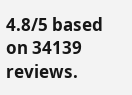4.8/5 based on 34139 reviews.